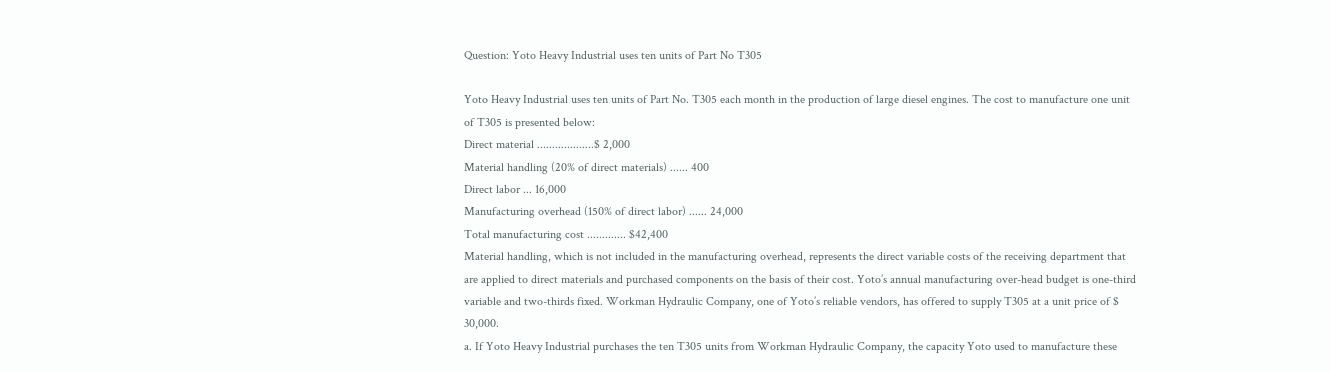Question: Yoto Heavy Industrial uses ten units of Part No T305

Yoto Heavy Industrial uses ten units of Part No. T305 each month in the production of large diesel engines. The cost to manufacture one unit of T305 is presented below:
Direct material ...................$ 2,000
Material handling (20% of direct materials) ...... 400
Direct labor ... 16,000
Manufacturing overhead (150% of direct labor) ...... 24,000
Total manufacturing cost ............. $42,400
Material handling, which is not included in the manufacturing overhead, represents the direct variable costs of the receiving department that are applied to direct materials and purchased components on the basis of their cost. Yoto’s annual manufacturing over-head budget is one-third variable and two-thirds fixed. Workman Hydraulic Company, one of Yoto’s reliable vendors, has offered to supply T305 at a unit price of $ 30,000.
a. If Yoto Heavy Industrial purchases the ten T305 units from Workman Hydraulic Company, the capacity Yoto used to manufacture these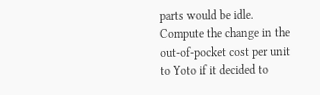parts would be idle. Compute the change in the out-of-pocket cost per unit to Yoto if it decided to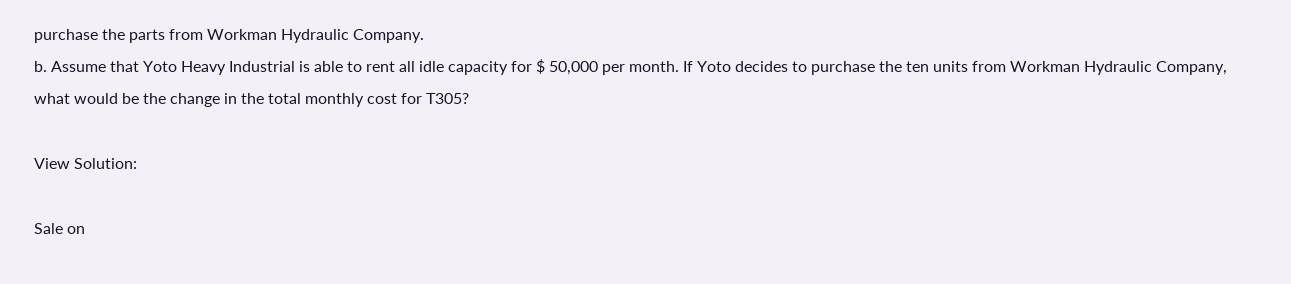purchase the parts from Workman Hydraulic Company.
b. Assume that Yoto Heavy Industrial is able to rent all idle capacity for $ 50,000 per month. If Yoto decides to purchase the ten units from Workman Hydraulic Company, what would be the change in the total monthly cost for T305?

View Solution:

Sale on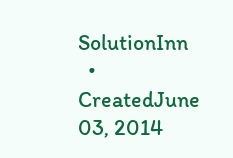SolutionInn
  • CreatedJune 03, 2014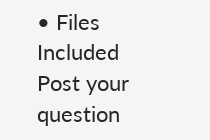• Files Included
Post your question